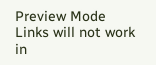Preview Mode Links will not work in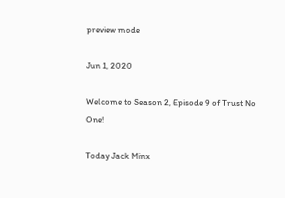preview mode

Jun 1, 2020

Welcome to Season 2, Episode 9 of Trust No One!

Today Jack Minx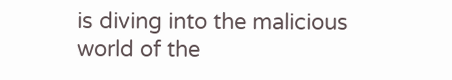is diving into the malicious world of the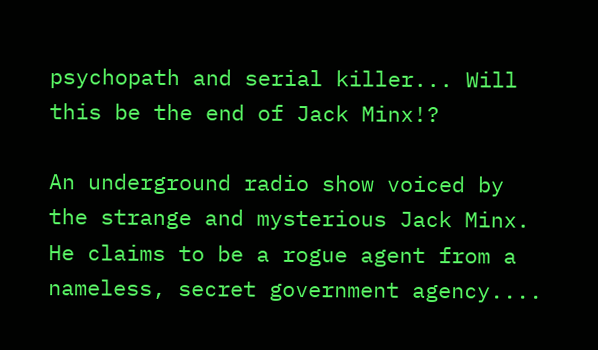psychopath and serial killer... Will this be the end of Jack Minx!?

An underground radio show voiced by the strange and mysterious Jack Minx. He claims to be a rogue agent from a nameless, secret government agency....